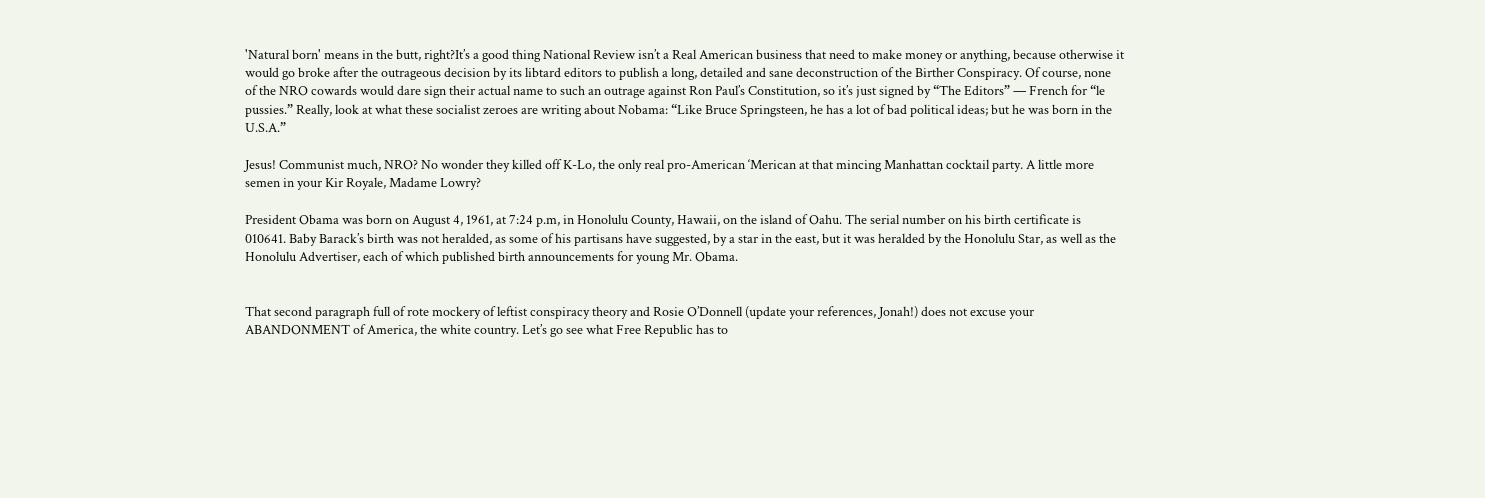'Natural born' means in the butt, right?It’s a good thing National Review isn’t a Real American business that need to make money or anything, because otherwise it would go broke after the outrageous decision by its libtard editors to publish a long, detailed and sane deconstruction of the Birther Conspiracy. Of course, none of the NRO cowards would dare sign their actual name to such an outrage against Ron Paul’s Constitution, so it’s just signed by “The Editors” — French for “le pussies.” Really, look at what these socialist zeroes are writing about Nobama: “Like Bruce Springsteen, he has a lot of bad political ideas; but he was born in the U.S.A.”

Jesus! Communist much, NRO? No wonder they killed off K-Lo, the only real pro-American ‘Merican at that mincing Manhattan cocktail party. A little more semen in your Kir Royale, Madame Lowry?

President Obama was born on August 4, 1961, at 7:24 p.m, in Honolulu County, Hawaii, on the island of Oahu. The serial number on his birth certificate is 010641. Baby Barack’s birth was not heralded, as some of his partisans have suggested, by a star in the east, but it was heralded by the Honolulu Star, as well as the Honolulu Advertiser, each of which published birth announcements for young Mr. Obama.


That second paragraph full of rote mockery of leftist conspiracy theory and Rosie O’Donnell (update your references, Jonah!) does not excuse your ABANDONMENT of America, the white country. Let’s go see what Free Republic has to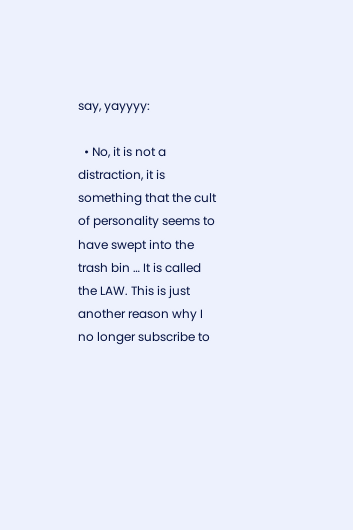say, yayyyy:

  • No, it is not a distraction, it is something that the cult of personality seems to have swept into the trash bin … It is called the LAW. This is just another reason why I no longer subscribe to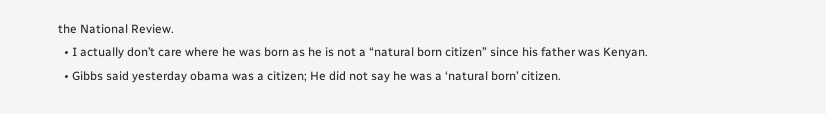the National Review.
  • I actually don’t care where he was born as he is not a “natural born citizen” since his father was Kenyan.
  • Gibbs said yesterday obama was a citizen; He did not say he was a ‘natural born’ citizen.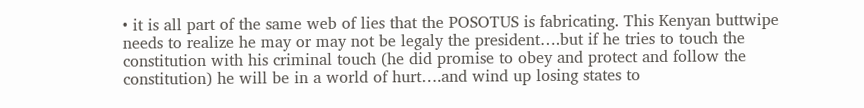• it is all part of the same web of lies that the POSOTUS is fabricating. This Kenyan buttwipe needs to realize he may or may not be legaly the president….but if he tries to touch the constitution with his criminal touch (he did promise to obey and protect and follow the constitution) he will be in a world of hurt….and wind up losing states to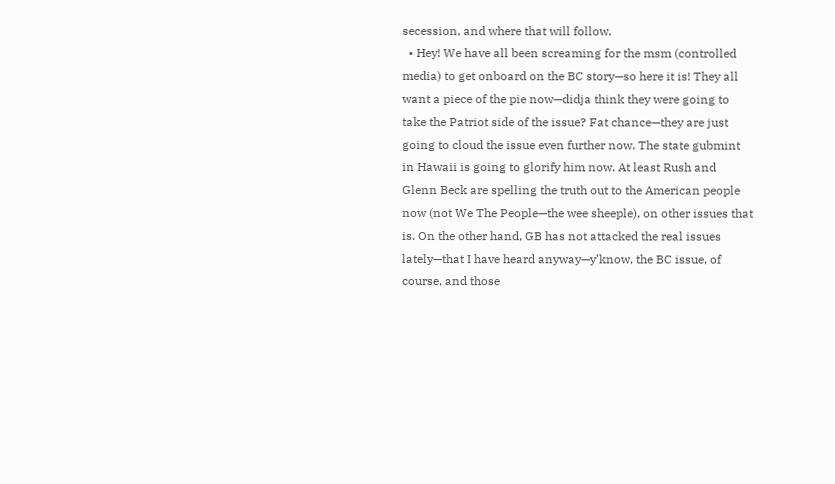secession, and where that will follow.
  • Hey! We have all been screaming for the msm (controlled media) to get onboard on the BC story—so here it is! They all want a piece of the pie now—didja think they were going to take the Patriot side of the issue? Fat chance—they are just going to cloud the issue even further now. The state gubmint in Hawaii is going to glorify him now. At least Rush and Glenn Beck are spelling the truth out to the American people now (not We The People—the wee sheeple), on other issues that is. On the other hand, GB has not attacked the real issues lately—that I have heard anyway—y’know, the BC issue, of course, and those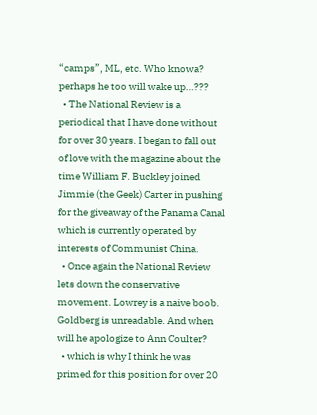“camps”, ML, etc. Who knowa? perhaps he too will wake up…???
  • The National Review is a periodical that I have done without for over 30 years. I began to fall out of love with the magazine about the time William F. Buckley joined Jimmie (the Geek) Carter in pushing for the giveaway of the Panama Canal which is currently operated by interests of Communist China.
  • Once again the National Review lets down the conservative movement. Lowrey is a naive boob. Goldberg is unreadable. And when will he apologize to Ann Coulter?
  • which is why I think he was primed for this position for over 20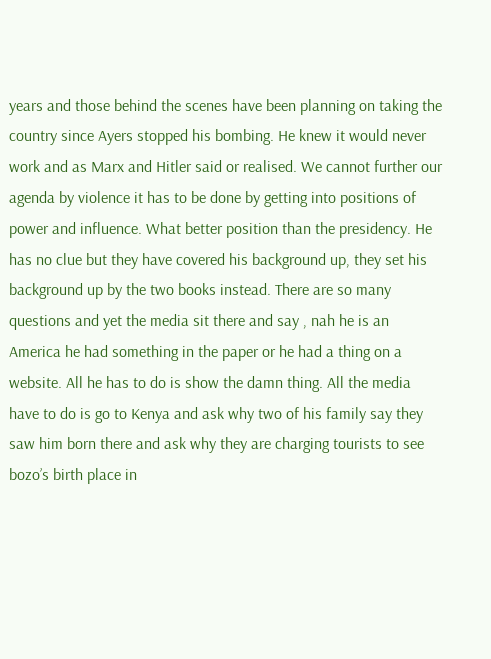years and those behind the scenes have been planning on taking the country since Ayers stopped his bombing. He knew it would never work and as Marx and Hitler said or realised. We cannot further our agenda by violence it has to be done by getting into positions of power and influence. What better position than the presidency. He has no clue but they have covered his background up, they set his background up by the two books instead. There are so many questions and yet the media sit there and say , nah he is an America he had something in the paper or he had a thing on a website. All he has to do is show the damn thing. All the media have to do is go to Kenya and ask why two of his family say they saw him born there and ask why they are charging tourists to see bozo’s birth place in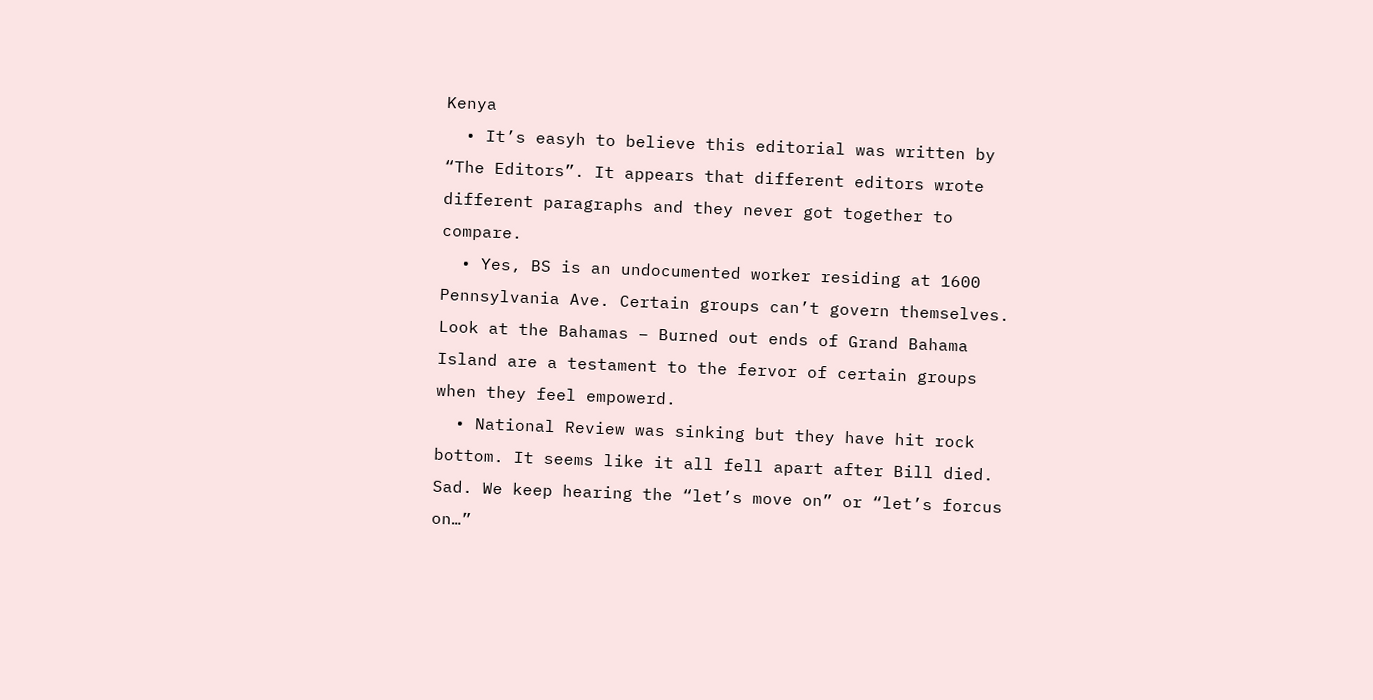Kenya
  • It’s easyh to believe this editorial was written by “The Editors”. It appears that different editors wrote different paragraphs and they never got together to compare.
  • Yes, BS is an undocumented worker residing at 1600 Pennsylvania Ave. Certain groups can’t govern themselves. Look at the Bahamas – Burned out ends of Grand Bahama Island are a testament to the fervor of certain groups when they feel empowerd.
  • National Review was sinking but they have hit rock bottom. It seems like it all fell apart after Bill died. Sad. We keep hearing the “let’s move on” or “let’s forcus on…”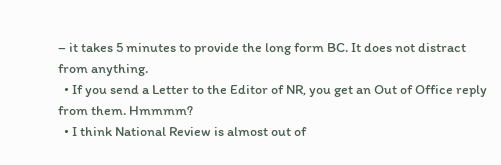– it takes 5 minutes to provide the long form BC. It does not distract from anything.
  • If you send a Letter to the Editor of NR, you get an Out of Office reply from them. Hmmmm?
  • I think National Review is almost out of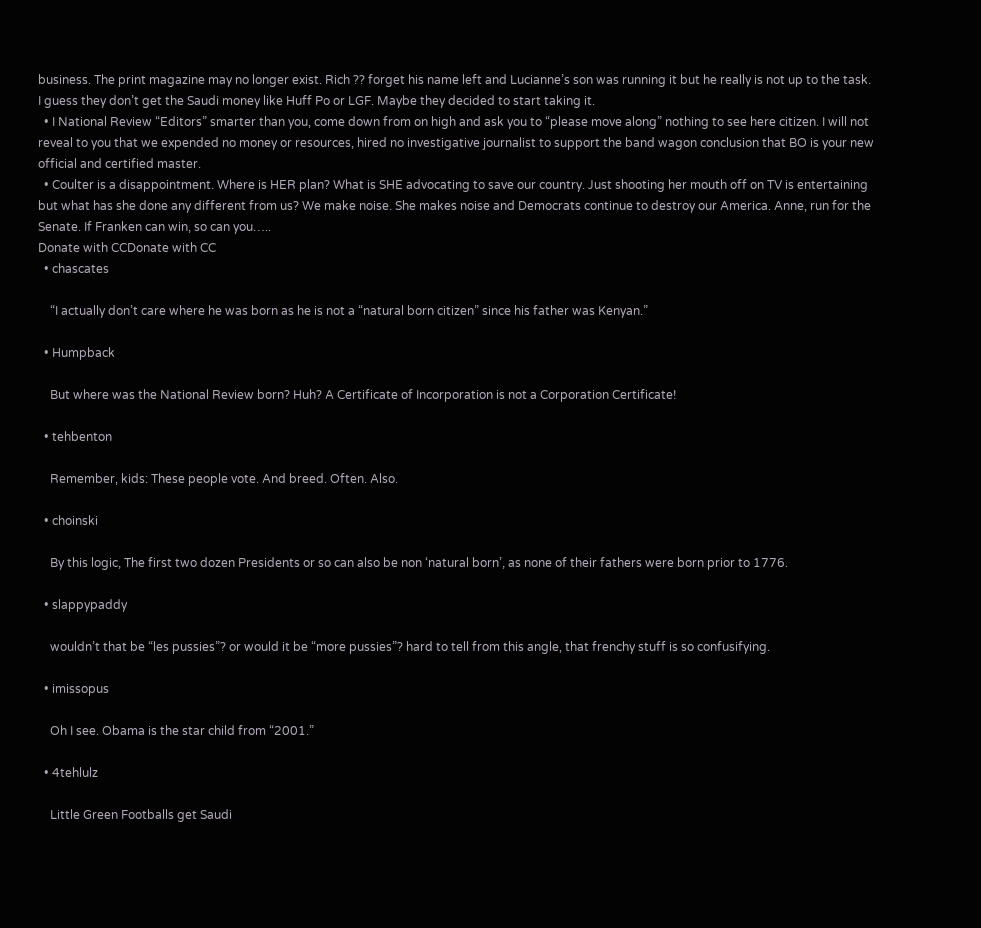business. The print magazine may no longer exist. Rich ?? forget his name left and Lucianne’s son was running it but he really is not up to the task. I guess they don’t get the Saudi money like Huff Po or LGF. Maybe they decided to start taking it.
  • I National Review “Editors” smarter than you, come down from on high and ask you to “please move along” nothing to see here citizen. I will not reveal to you that we expended no money or resources, hired no investigative journalist to support the band wagon conclusion that BO is your new official and certified master.
  • Coulter is a disappointment. Where is HER plan? What is SHE advocating to save our country. Just shooting her mouth off on TV is entertaining but what has she done any different from us? We make noise. She makes noise and Democrats continue to destroy our America. Anne, run for the Senate. If Franken can win, so can you…..
Donate with CCDonate with CC
  • chascates

    “I actually don’t care where he was born as he is not a “natural born citizen” since his father was Kenyan.”

  • Humpback

    But where was the National Review born? Huh? A Certificate of Incorporation is not a Corporation Certificate!

  • tehbenton

    Remember, kids: These people vote. And breed. Often. Also.

  • choinski

    By this logic, The first two dozen Presidents or so can also be non ‘natural born’, as none of their fathers were born prior to 1776.

  • slappypaddy

    wouldn’t that be “les pussies”? or would it be “more pussies”? hard to tell from this angle, that frenchy stuff is so confusifying.

  • imissopus

    Oh I see. Obama is the star child from “2001.”

  • 4tehlulz

    Little Green Footballs get Saudi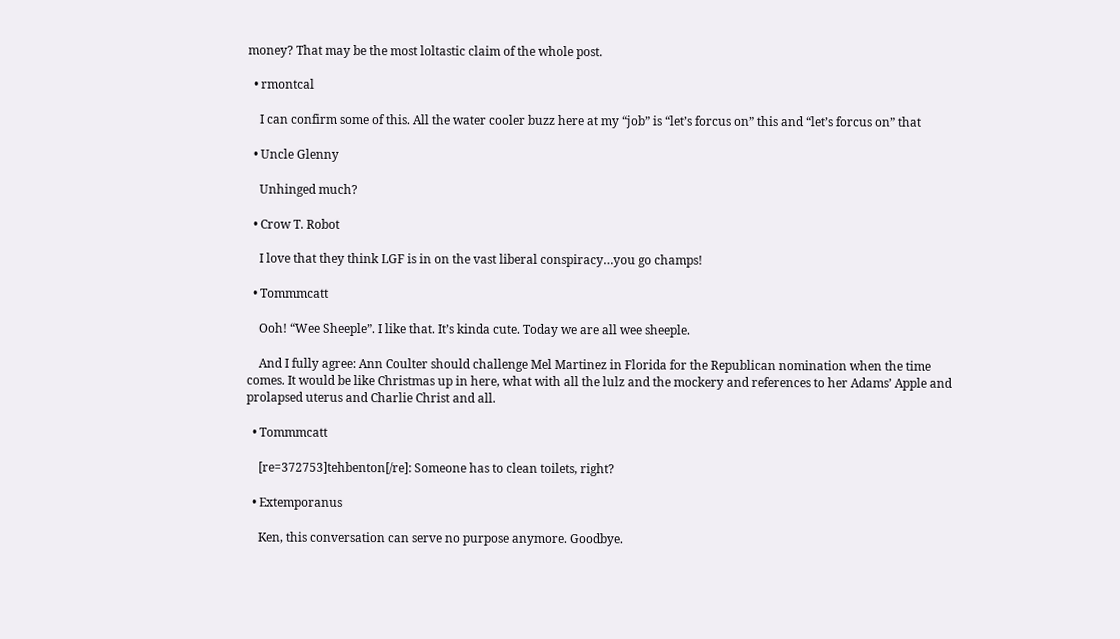money? That may be the most loltastic claim of the whole post.

  • rmontcal

    I can confirm some of this. All the water cooler buzz here at my “job” is “let’s forcus on” this and “let’s forcus on” that

  • Uncle Glenny

    Unhinged much?

  • Crow T. Robot

    I love that they think LGF is in on the vast liberal conspiracy…you go champs!

  • Tommmcatt

    Ooh! “Wee Sheeple”. I like that. It’s kinda cute. Today we are all wee sheeple.

    And I fully agree: Ann Coulter should challenge Mel Martinez in Florida for the Republican nomination when the time comes. It would be like Christmas up in here, what with all the lulz and the mockery and references to her Adams’ Apple and prolapsed uterus and Charlie Christ and all.

  • Tommmcatt

    [re=372753]tehbenton[/re]: Someone has to clean toilets, right?

  • Extemporanus

    Ken, this conversation can serve no purpose anymore. Goodbye.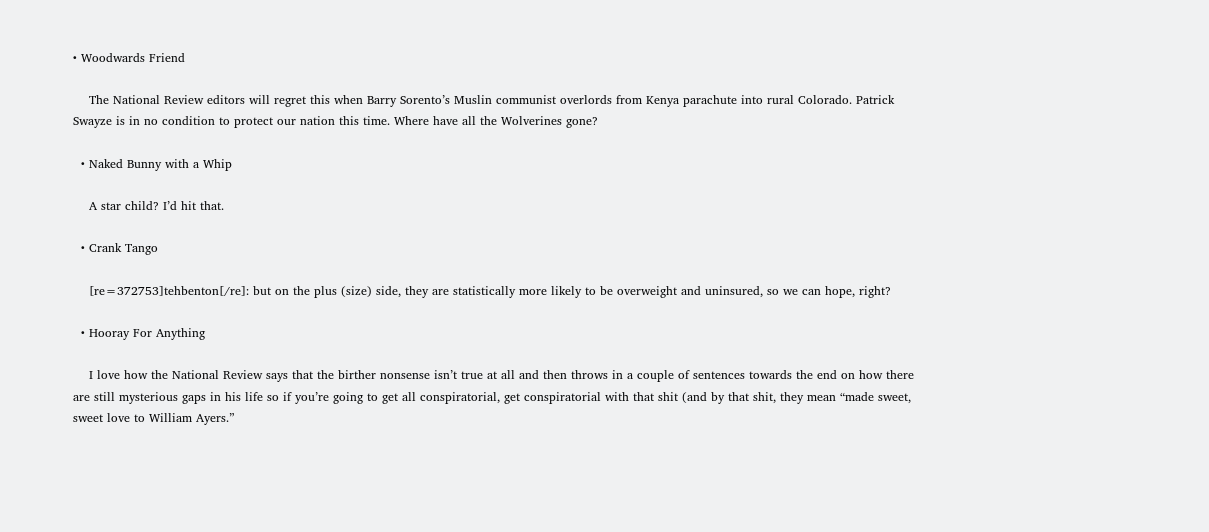• Woodwards Friend

    The National Review editors will regret this when Barry Sorento’s Muslin communist overlords from Kenya parachute into rural Colorado. Patrick Swayze is in no condition to protect our nation this time. Where have all the Wolverines gone?

  • Naked Bunny with a Whip

    A star child? I’d hit that.

  • Crank Tango

    [re=372753]tehbenton[/re]: but on the plus (size) side, they are statistically more likely to be overweight and uninsured, so we can hope, right?

  • Hooray For Anything

    I love how the National Review says that the birther nonsense isn’t true at all and then throws in a couple of sentences towards the end on how there are still mysterious gaps in his life so if you’re going to get all conspiratorial, get conspiratorial with that shit (and by that shit, they mean “made sweet, sweet love to William Ayers.”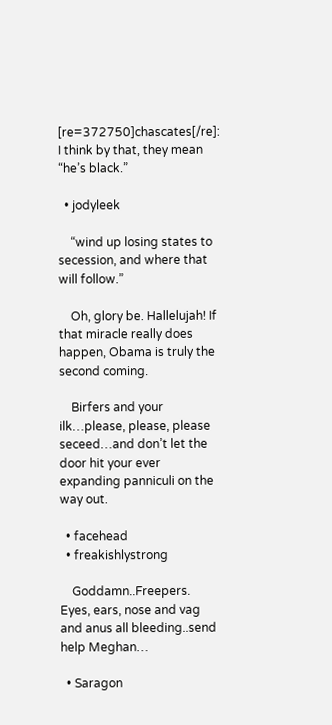[re=372750]chascates[/re]: I think by that, they mean “he’s black.”

  • jodyleek

    “wind up losing states to secession, and where that will follow.”

    Oh, glory be. Hallelujah! If that miracle really does happen, Obama is truly the second coming.

    Birfers and your ilk…please, please, please seceed…and don’t let the door hit your ever expanding panniculi on the way out.

  • facehead
  • freakishlystrong

    Goddamn..Freepers. Eyes, ears, nose and vag and anus all bleeding..send help Meghan…

  • Saragon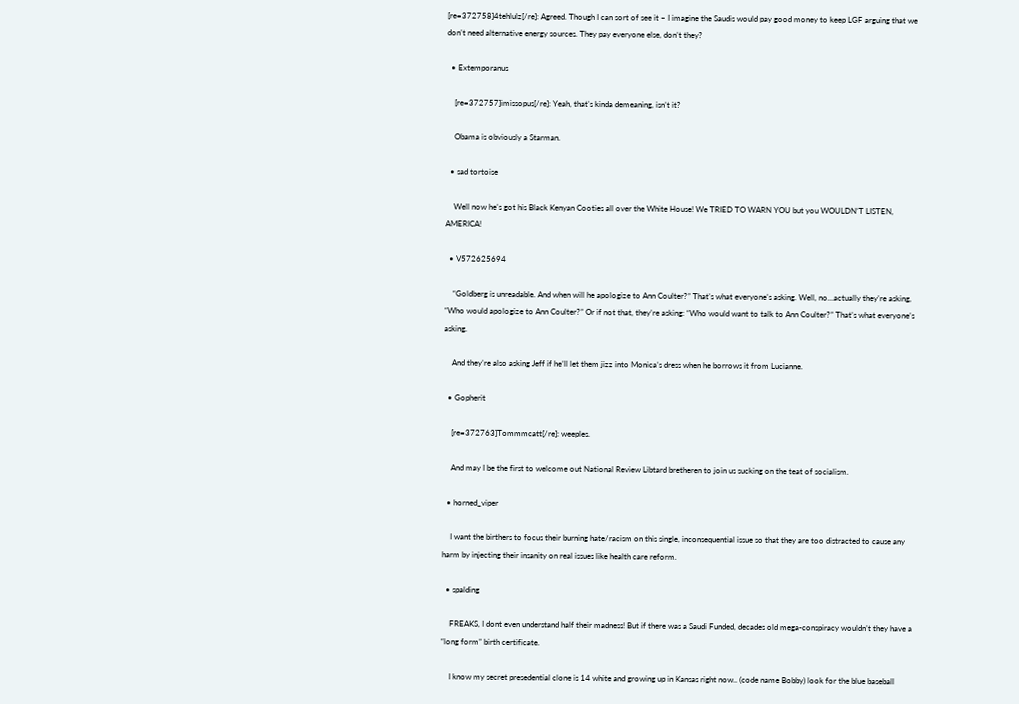[re=372758]4tehlulz[/re]: Agreed. Though I can sort of see it – I imagine the Saudis would pay good money to keep LGF arguing that we don’t need alternative energy sources. They pay everyone else, don’t they?

  • Extemporanus

    [re=372757]imissopus[/re]: Yeah, that’s kinda demeaning, isn’t it?

    Obama is obviously a Starman.

  • sad tortoise

    Well now he’s got his Black Kenyan Cooties all over the White House! We TRIED TO WARN YOU but you WOULDN’T LISTEN, AMERICA!

  • V572625694

    “Goldberg is unreadable. And when will he apologize to Ann Coulter?” That’s what everyone’s asking. Well, no…actually they’re asking, “Who would apologize to Ann Coulter?” Or if not that, they’re asking: “Who would want to talk to Ann Coulter?” That’s what everyone’s asking.

    And they’re also asking Jeff if he’ll let them jizz into Monica’s dress when he borrows it from Lucianne.

  • Gopherit

    [re=372763]Tommmcatt[/re]: weeples.

    And may I be the first to welcome out National Review Libtard bretheren to join us sucking on the teat of socialism.

  • horned_viper

    I want the birthers to focus their burning hate/racism on this single, inconsequential issue so that they are too distracted to cause any harm by injecting their insanity on real issues like health care reform.

  • spalding

    FREAKS, I dont even understand half their madness! But if there was a Saudi Funded, decades old mega-conspiracy wouldn’t they have a “long form” birth certificate.

    I know my secret presedential clone is 14 white and growing up in Kansas right now.. (code name Bobby) look for the blue baseball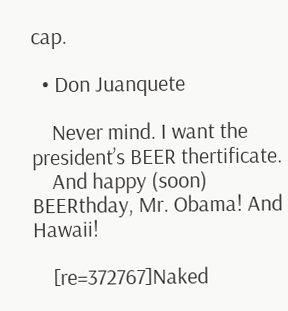cap.

  • Don Juanquete

    Never mind. I want the president’s BEER thertificate.
    And happy (soon) BEERthday, Mr. Obama! And Hawaii!

    [re=372767]Naked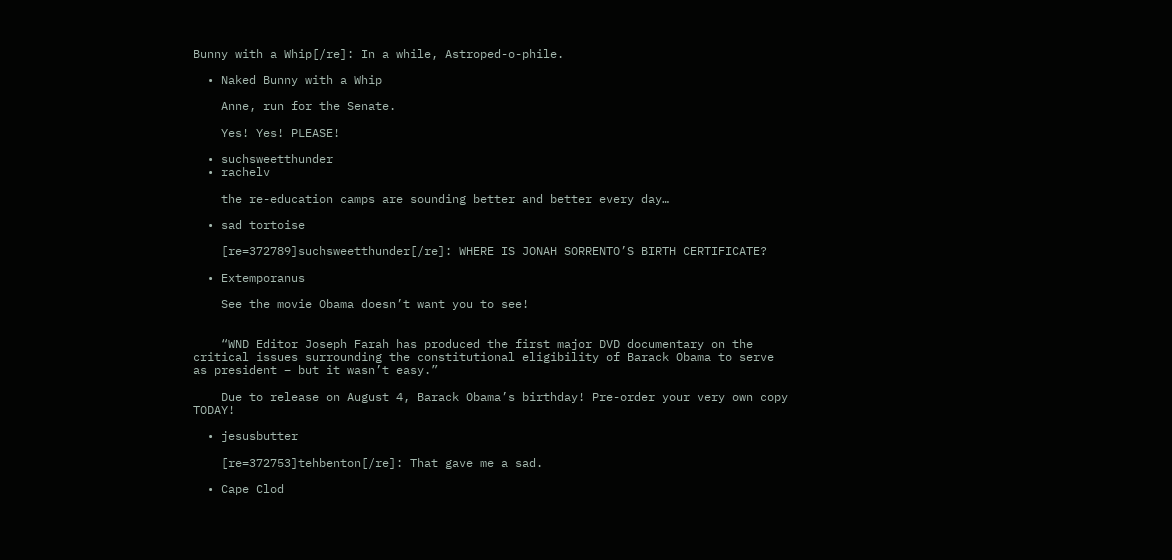Bunny with a Whip[/re]: In a while, Astroped-o-phile.

  • Naked Bunny with a Whip

    Anne, run for the Senate.

    Yes! Yes! PLEASE!

  • suchsweetthunder
  • rachelv

    the re-education camps are sounding better and better every day…

  • sad tortoise

    [re=372789]suchsweetthunder[/re]: WHERE IS JONAH SORRENTO’S BIRTH CERTIFICATE?

  • Extemporanus

    See the movie Obama doesn’t want you to see!


    “WND Editor Joseph Farah has produced the first major DVD documentary on the critical issues surrounding the constitutional eligibility of Barack Obama to serve as president – but it wasn’t easy.”

    Due to release on August 4, Barack Obama’s birthday! Pre-order your very own copy TODAY!

  • jesusbutter

    [re=372753]tehbenton[/re]: That gave me a sad.

  • Cape Clod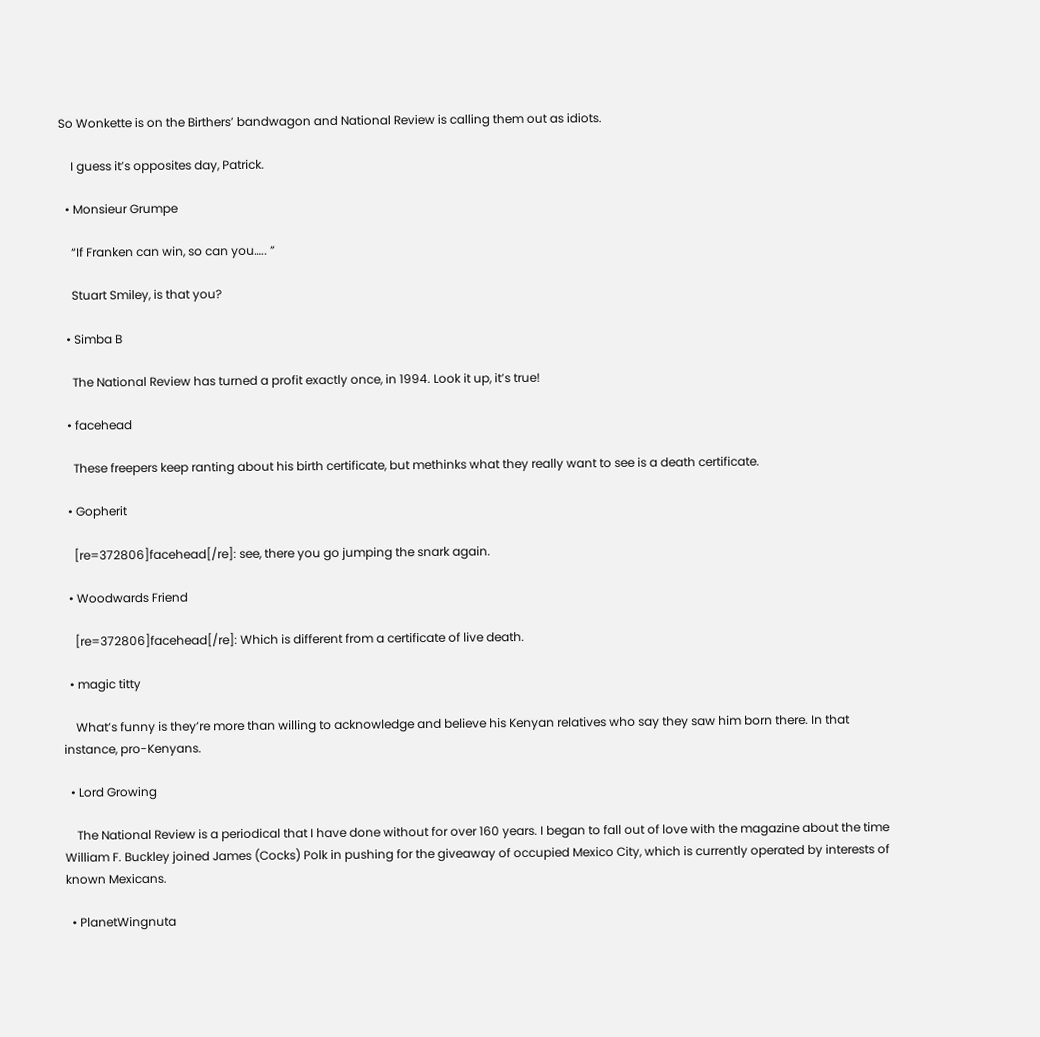So Wonkette is on the Birthers’ bandwagon and National Review is calling them out as idiots.

    I guess it’s opposites day, Patrick.

  • Monsieur Grumpe

    “If Franken can win, so can you….. ”

    Stuart Smiley, is that you?

  • Simba B

    The National Review has turned a profit exactly once, in 1994. Look it up, it’s true!

  • facehead

    These freepers keep ranting about his birth certificate, but methinks what they really want to see is a death certificate.

  • Gopherit

    [re=372806]facehead[/re]: see, there you go jumping the snark again.

  • Woodwards Friend

    [re=372806]facehead[/re]: Which is different from a certificate of live death.

  • magic titty

    What’s funny is they’re more than willing to acknowledge and believe his Kenyan relatives who say they saw him born there. In that instance, pro-Kenyans.

  • Lord Growing

    The National Review is a periodical that I have done without for over 160 years. I began to fall out of love with the magazine about the time William F. Buckley joined James (Cocks) Polk in pushing for the giveaway of occupied Mexico City, which is currently operated by interests of known Mexicans.

  • PlanetWingnuta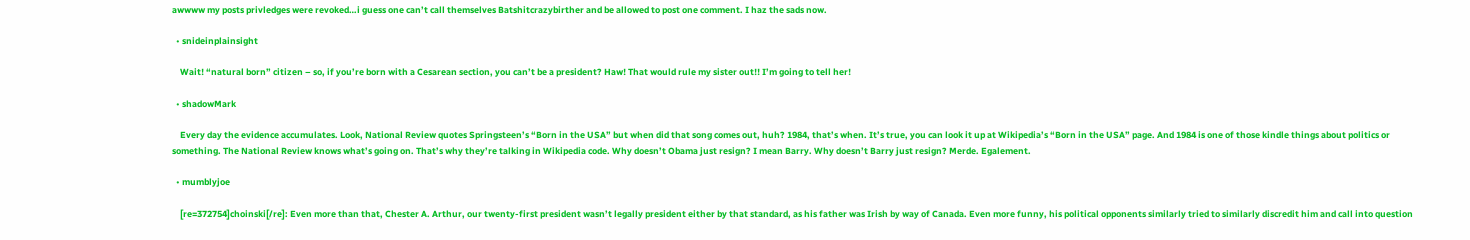awwww my posts privledges were revoked…i guess one can’t call themselves Batshitcrazybirther and be allowed to post one comment. I haz the sads now.

  • snideinplainsight

    Wait! “natural born” citizen – so, if you’re born with a Cesarean section, you can’t be a president? Haw! That would rule my sister out!! I’m going to tell her!

  • shadowMark

    Every day the evidence accumulates. Look, National Review quotes Springsteen’s “Born in the USA” but when did that song comes out, huh? 1984, that’s when. It’s true, you can look it up at Wikipedia’s “Born in the USA” page. And 1984 is one of those kindle things about politics or something. The National Review knows what’s going on. That’s why they’re talking in Wikipedia code. Why doesn’t Obama just resign? I mean Barry. Why doesn’t Barry just resign? Merde. Egalement.

  • mumblyjoe

    [re=372754]choinski[/re]: Even more than that, Chester A. Arthur, our twenty-first president wasn’t legally president either by that standard, as his father was Irish by way of Canada. Even more funny, his political opponents similarly tried to similarly discredit him and call into question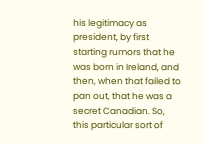his legitimacy as president, by first starting rumors that he was born in Ireland, and then, when that failed to pan out, that he was a secret Canadian. So, this particular sort of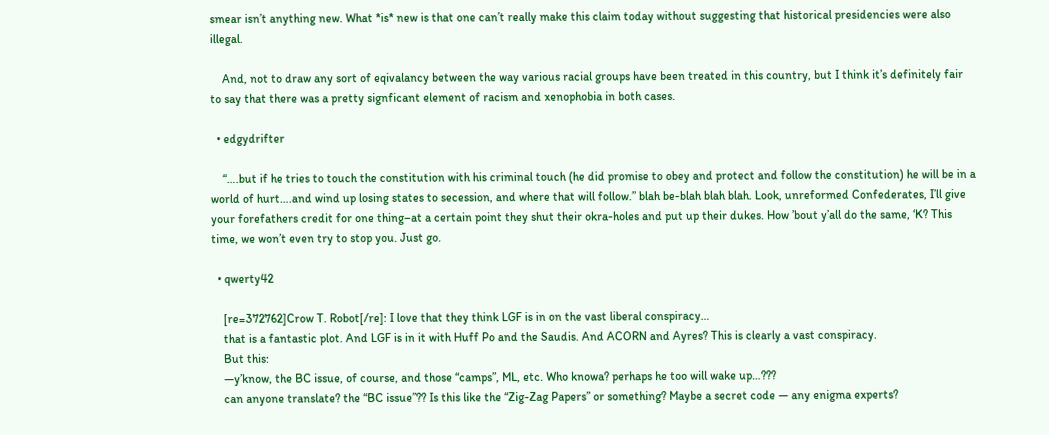smear isn’t anything new. What *is* new is that one can’t really make this claim today without suggesting that historical presidencies were also illegal.

    And, not to draw any sort of eqivalancy between the way various racial groups have been treated in this country, but I think it’s definitely fair to say that there was a pretty signficant element of racism and xenophobia in both cases.

  • edgydrifter

    “….but if he tries to touch the constitution with his criminal touch (he did promise to obey and protect and follow the constitution) he will be in a world of hurt….and wind up losing states to secession, and where that will follow.” blah be-blah blah blah. Look, unreformed Confederates, I’ll give your forefathers credit for one thing–at a certain point they shut their okra-holes and put up their dukes. How ’bout y’all do the same, ‘K? This time, we won’t even try to stop you. Just go.

  • qwerty42

    [re=372762]Crow T. Robot[/re]: I love that they think LGF is in on the vast liberal conspiracy…
    that is a fantastic plot. And LGF is in it with Huff Po and the Saudis. And ACORN and Ayres? This is clearly a vast conspiracy.
    But this:
    —y’know, the BC issue, of course, and those “camps”, ML, etc. Who knowa? perhaps he too will wake up…???
    can anyone translate? the “BC issue”?? Is this like the “Zig-Zag Papers” or something? Maybe a secret code — any enigma experts?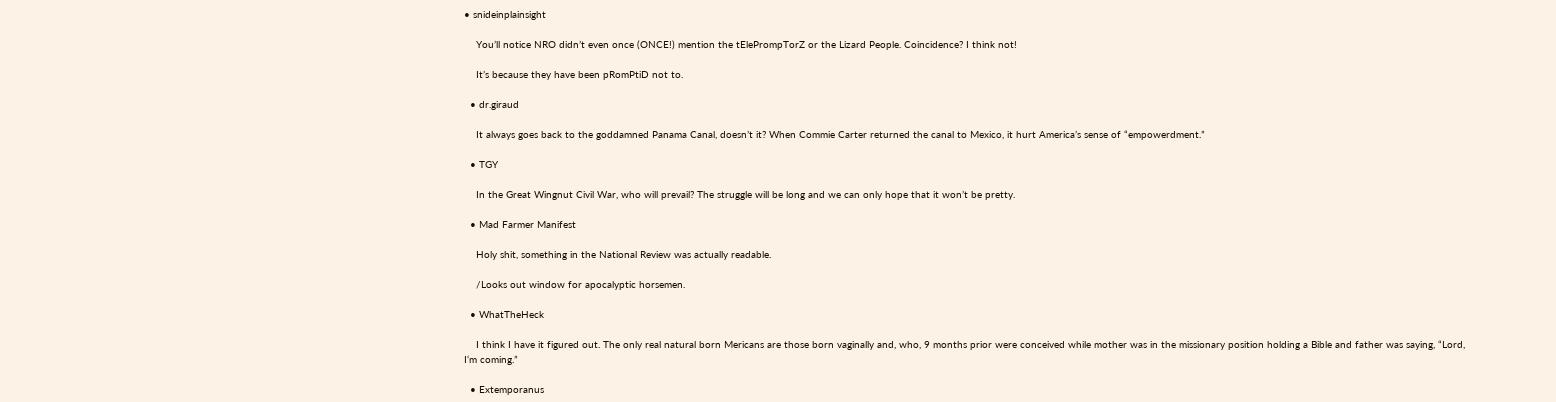• snideinplainsight

    You’ll notice NRO didn’t even once (ONCE!) mention the tElePrompTorZ or the Lizard People. Coincidence? I think not!

    It’s because they have been pRomPtiD not to.

  • dr.giraud

    It always goes back to the goddamned Panama Canal, doesn’t it? When Commie Carter returned the canal to Mexico, it hurt America’s sense of “empowerdment.”

  • TGY

    In the Great Wingnut Civil War, who will prevail? The struggle will be long and we can only hope that it won’t be pretty.

  • Mad Farmer Manifest

    Holy shit, something in the National Review was actually readable.

    /Looks out window for apocalyptic horsemen.

  • WhatTheHeck

    I think I have it figured out. The only real natural born Mericans are those born vaginally and, who, 9 months prior were conceived while mother was in the missionary position holding a Bible and father was saying, “Lord, I‘m coming.”

  • Extemporanus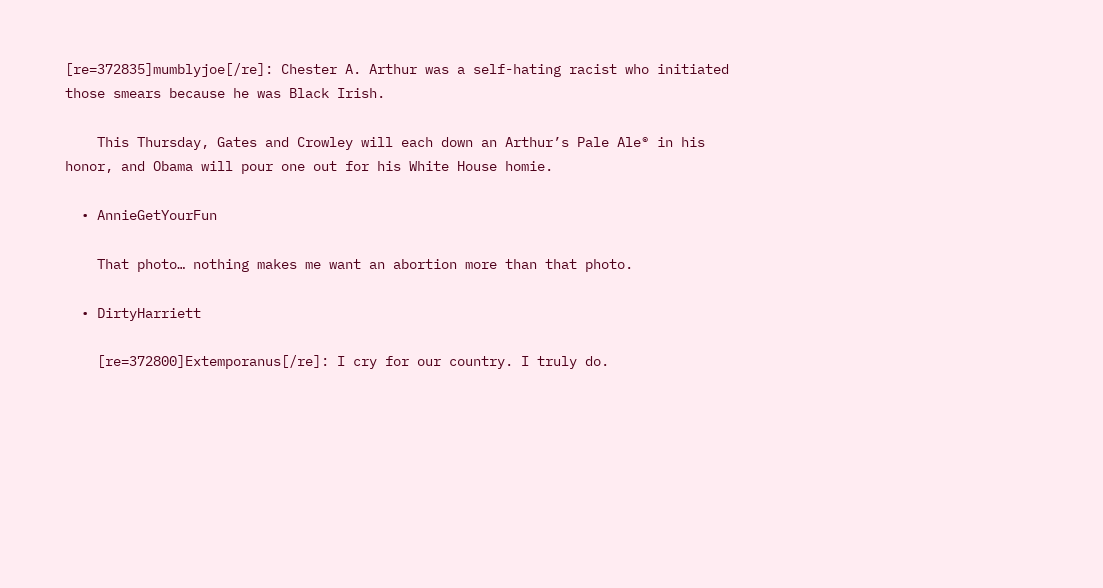[re=372835]mumblyjoe[/re]: Chester A. Arthur was a self-hating racist who initiated those smears because he was Black Irish.

    This Thursday, Gates and Crowley will each down an Arthur’s Pale Ale® in his honor, and Obama will pour one out for his White House homie.

  • AnnieGetYourFun

    That photo… nothing makes me want an abortion more than that photo.

  • DirtyHarriett

    [re=372800]Extemporanus[/re]: I cry for our country. I truly do.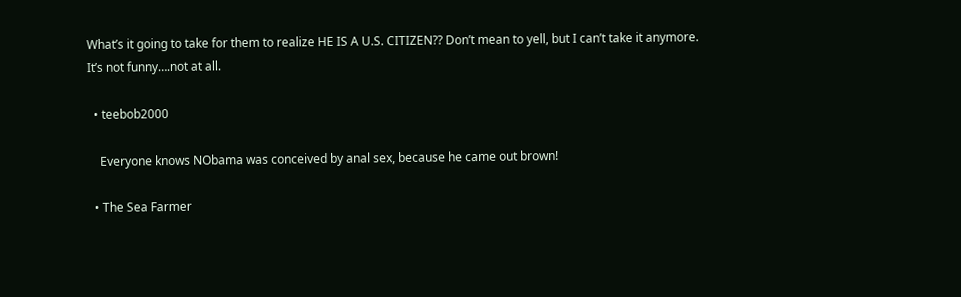What’s it going to take for them to realize HE IS A U.S. CITIZEN?? Don’t mean to yell, but I can’t take it anymore. It’s not funny….not at all.

  • teebob2000

    Everyone knows NObama was conceived by anal sex, because he came out brown!

  • The Sea Farmer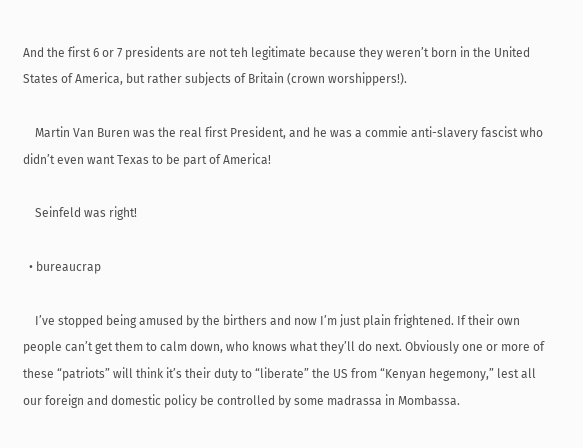And the first 6 or 7 presidents are not teh legitimate because they weren’t born in the United States of America, but rather subjects of Britain (crown worshippers!).

    Martin Van Buren was the real first President, and he was a commie anti-slavery fascist who didn’t even want Texas to be part of America!

    Seinfeld was right!

  • bureaucrap

    I’ve stopped being amused by the birthers and now I’m just plain frightened. If their own people can’t get them to calm down, who knows what they’ll do next. Obviously one or more of these “patriots” will think it’s their duty to “liberate” the US from “Kenyan hegemony,” lest all our foreign and domestic policy be controlled by some madrassa in Mombassa.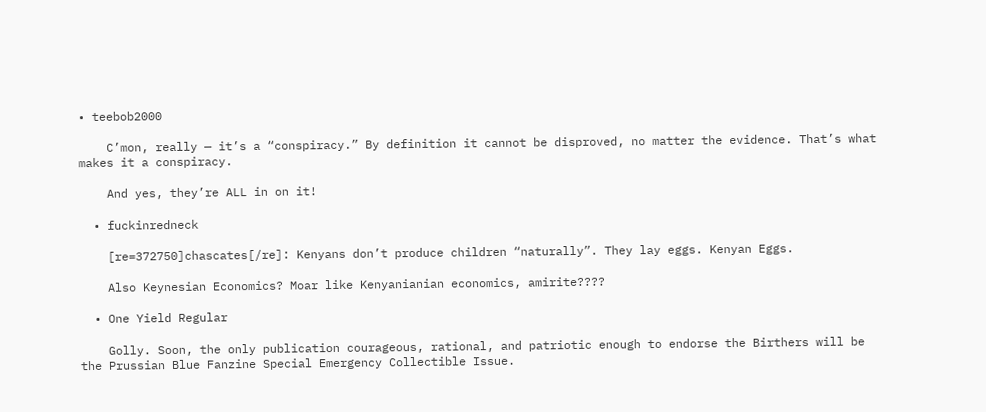• teebob2000

    C’mon, really — it’s a “conspiracy.” By definition it cannot be disproved, no matter the evidence. That’s what makes it a conspiracy.

    And yes, they’re ALL in on it!

  • fuckinredneck

    [re=372750]chascates[/re]: Kenyans don’t produce children “naturally”. They lay eggs. Kenyan Eggs.

    Also Keynesian Economics? Moar like Kenyanianian economics, amirite????

  • One Yield Regular

    Golly. Soon, the only publication courageous, rational, and patriotic enough to endorse the Birthers will be the Prussian Blue Fanzine Special Emergency Collectible Issue.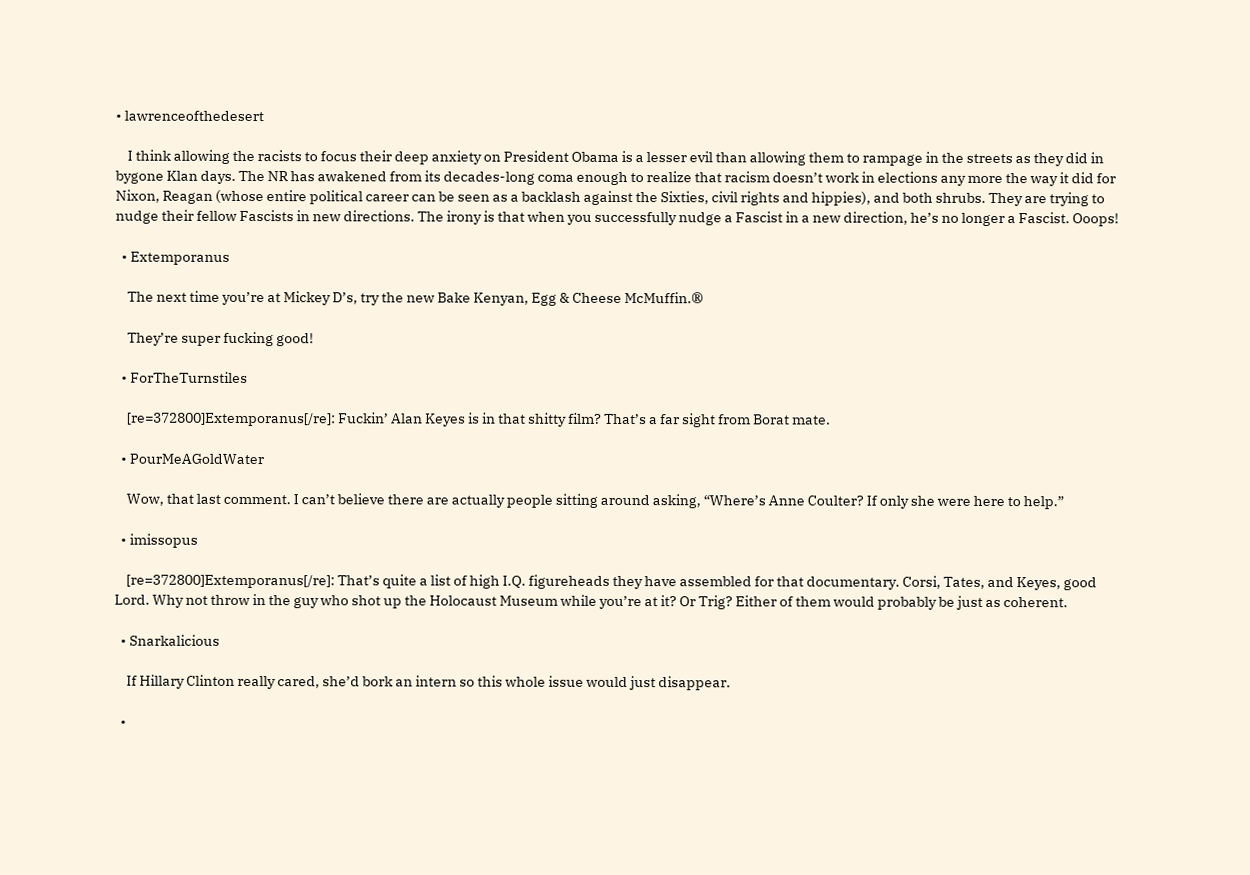• lawrenceofthedesert

    I think allowing the racists to focus their deep anxiety on President Obama is a lesser evil than allowing them to rampage in the streets as they did in bygone Klan days. The NR has awakened from its decades-long coma enough to realize that racism doesn’t work in elections any more the way it did for Nixon, Reagan (whose entire political career can be seen as a backlash against the Sixties, civil rights and hippies), and both shrubs. They are trying to nudge their fellow Fascists in new directions. The irony is that when you successfully nudge a Fascist in a new direction, he’s no longer a Fascist. Ooops!

  • Extemporanus

    The next time you’re at Mickey D’s, try the new Bake Kenyan, Egg & Cheese McMuffin.®

    They’re super fucking good!

  • ForTheTurnstiles

    [re=372800]Extemporanus[/re]: Fuckin’ Alan Keyes is in that shitty film? That’s a far sight from Borat mate.

  • PourMeAGoldWater

    Wow, that last comment. I can’t believe there are actually people sitting around asking, “Where’s Anne Coulter? If only she were here to help.”

  • imissopus

    [re=372800]Extemporanus[/re]: That’s quite a list of high I.Q. figureheads they have assembled for that documentary. Corsi, Tates, and Keyes, good Lord. Why not throw in the guy who shot up the Holocaust Museum while you’re at it? Or Trig? Either of them would probably be just as coherent.

  • Snarkalicious

    If Hillary Clinton really cared, she’d bork an intern so this whole issue would just disappear.

  •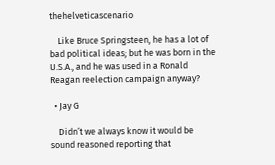thehelveticascenario

    Like Bruce Springsteen, he has a lot of bad political ideas; but he was born in the U.S.A., and he was used in a Ronald Reagan reelection campaign anyway?

  • Jay G

    Didn’t we always know it would be sound reasoned reporting that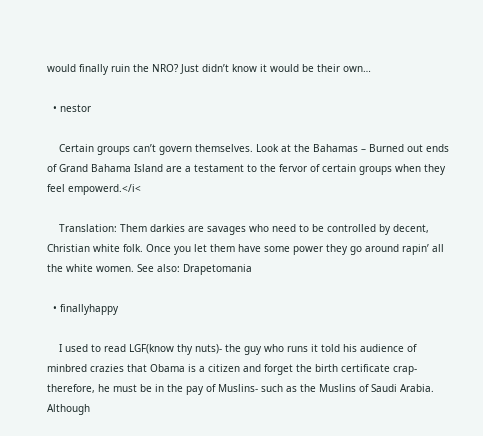would finally ruin the NRO? Just didn’t know it would be their own…

  • nestor

    Certain groups can’t govern themselves. Look at the Bahamas – Burned out ends of Grand Bahama Island are a testament to the fervor of certain groups when they feel empowerd.</i<

    Translation: Them darkies are savages who need to be controlled by decent, Christian white folk. Once you let them have some power they go around rapin’ all the white women. See also: Drapetomania

  • finallyhappy

    I used to read LGF(know thy nuts)- the guy who runs it told his audience of minbred crazies that Obama is a citizen and forget the birth certificate crap- therefore, he must be in the pay of Muslins- such as the Muslins of Saudi Arabia. Although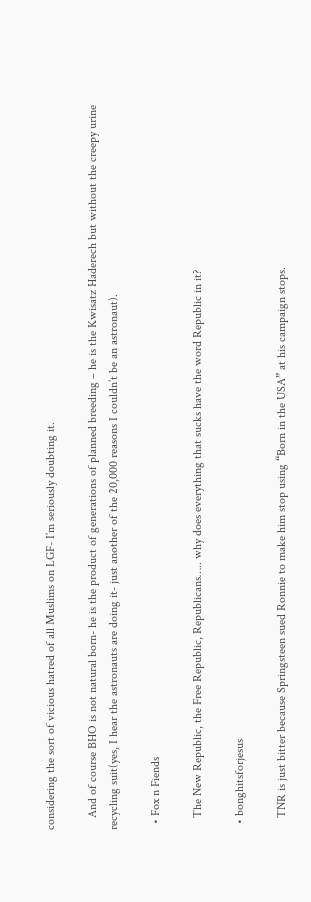considering the sort of vicious hatred of all Muslims on LGF- I’m seriously doubting it.

    And of course BHO is not natural born- he is the product of generations of planned breeding – he is the Kwisatz Haderech but without the creepy urine recycling suit(yes, I hear the astronauts are doing it- just another of the 20,000 reasons I couldn’t be an astronaut).

  • Fox n Fiends

    The New Republic, the Free Republic, Republicans….. why does everything that sucks have the word Republic in it?

  • bonghitsforjesus

    TNR is just bitter because Springsteen sued Ronnie to make him stop using “Born in the USA” at his campaign stops.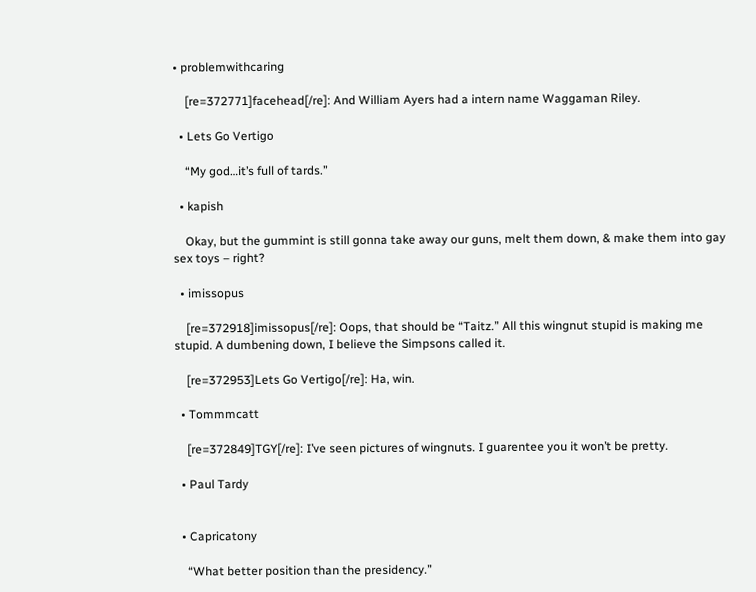• problemwithcaring

    [re=372771]facehead[/re]: And William Ayers had a intern name Waggaman Riley.

  • Lets Go Vertigo

    “My god…it’s full of tards.”

  • kapish

    Okay, but the gummint is still gonna take away our guns, melt them down, & make them into gay sex toys – right?

  • imissopus

    [re=372918]imissopus[/re]: Oops, that should be “Taitz.” All this wingnut stupid is making me stupid. A dumbening down, I believe the Simpsons called it.

    [re=372953]Lets Go Vertigo[/re]: Ha, win.

  • Tommmcatt

    [re=372849]TGY[/re]: I’ve seen pictures of wingnuts. I guarentee you it won’t be pretty.

  • Paul Tardy


  • Capricatony

    “What better position than the presidency.”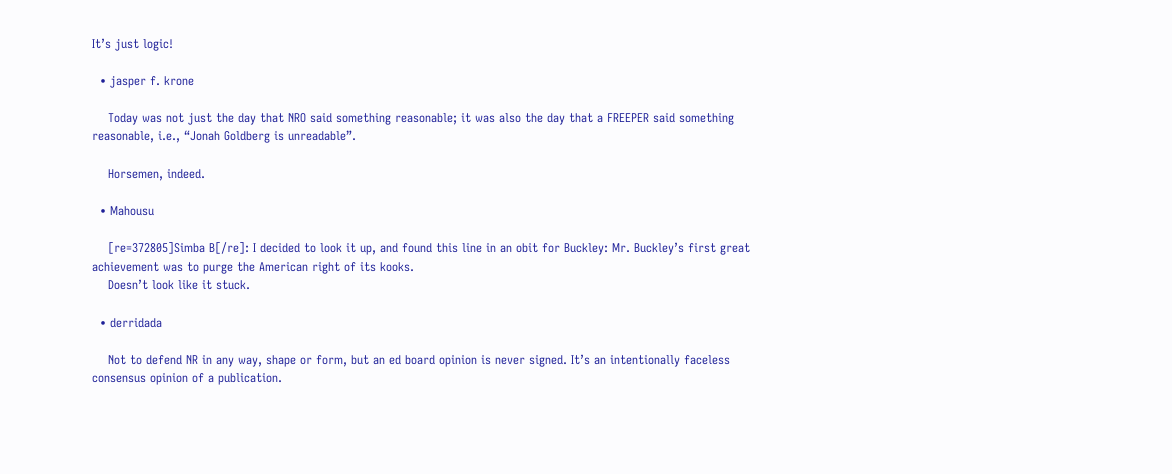It’s just logic!

  • jasper f. krone

    Today was not just the day that NRO said something reasonable; it was also the day that a FREEPER said something reasonable, i.e., “Jonah Goldberg is unreadable”.

    Horsemen, indeed.

  • Mahousu

    [re=372805]Simba B[/re]: I decided to look it up, and found this line in an obit for Buckley: Mr. Buckley’s first great achievement was to purge the American right of its kooks.
    Doesn’t look like it stuck.

  • derridada

    Not to defend NR in any way, shape or form, but an ed board opinion is never signed. It’s an intentionally faceless consensus opinion of a publication.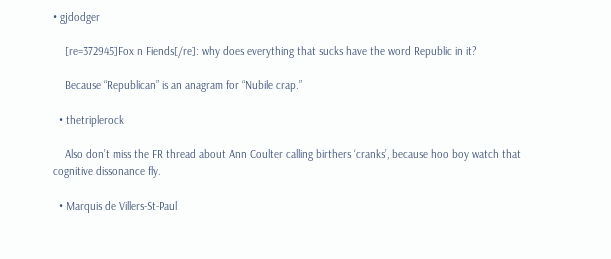• gjdodger

    [re=372945]Fox n Fiends[/re]: why does everything that sucks have the word Republic in it?

    Because “Republican” is an anagram for “Nubile crap.”

  • thetriplerock

    Also don’t miss the FR thread about Ann Coulter calling birthers ‘cranks’, because hoo boy watch that cognitive dissonance fly.

  • Marquis de Villers-St-Paul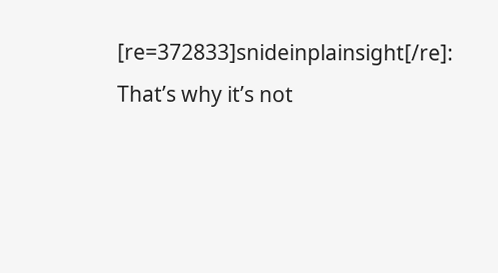[re=372833]snideinplainsight[/re]: That’s why it’s not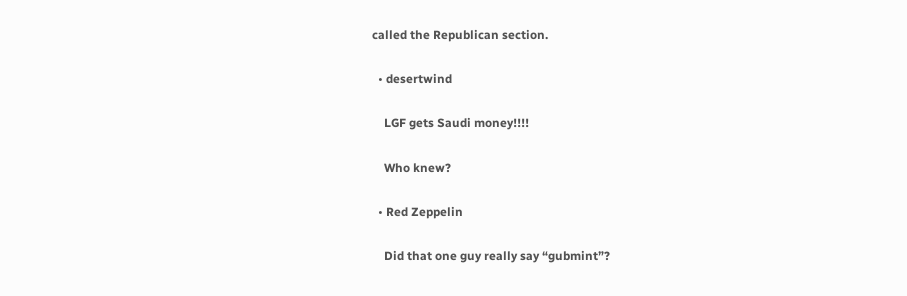called the Republican section.

  • desertwind

    LGF gets Saudi money!!!!

    Who knew?

  • Red Zeppelin

    Did that one guy really say “gubmint”?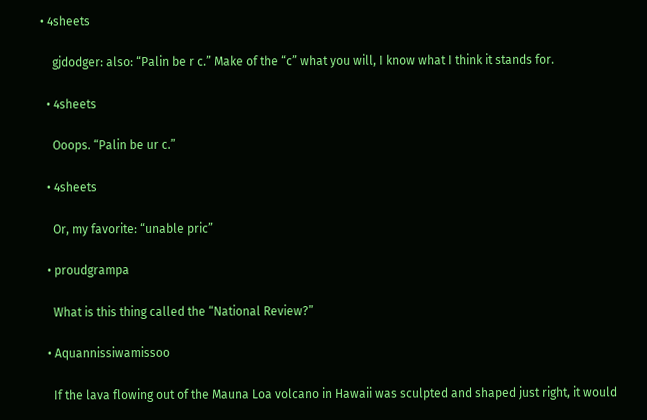• 4sheets

    gjdodger: also: “Palin be r c.” Make of the “c” what you will, I know what I think it stands for.

  • 4sheets

    Ooops. “Palin be ur c.”

  • 4sheets

    Or, my favorite: “unable pric”

  • proudgrampa

    What is this thing called the “National Review?”

  • Aquannissiwamissoo

    If the lava flowing out of the Mauna Loa volcano in Hawaii was sculpted and shaped just right, it would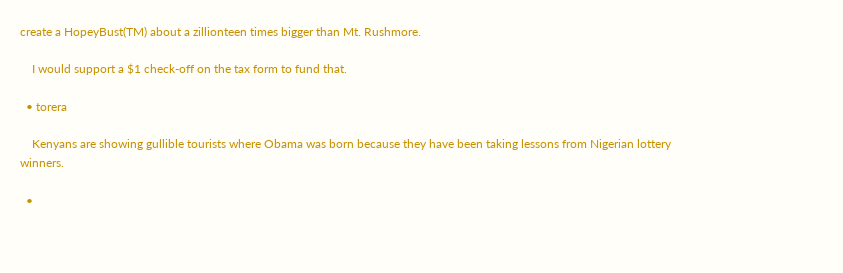create a HopeyBust(TM) about a zillionteen times bigger than Mt. Rushmore.

    I would support a $1 check-off on the tax form to fund that.

  • torera

    Kenyans are showing gullible tourists where Obama was born because they have been taking lessons from Nigerian lottery winners.

  •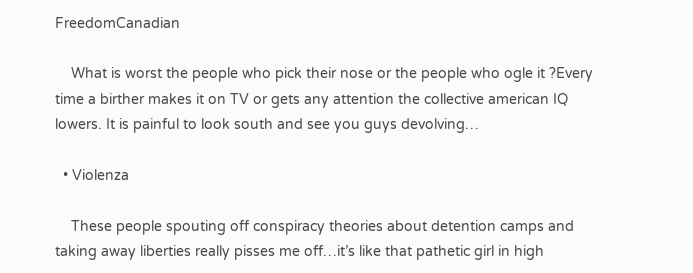FreedomCanadian

    What is worst the people who pick their nose or the people who ogle it ?Every time a birther makes it on TV or gets any attention the collective american IQ lowers. It is painful to look south and see you guys devolving…

  • Violenza

    These people spouting off conspiracy theories about detention camps and taking away liberties really pisses me off…it’s like that pathetic girl in high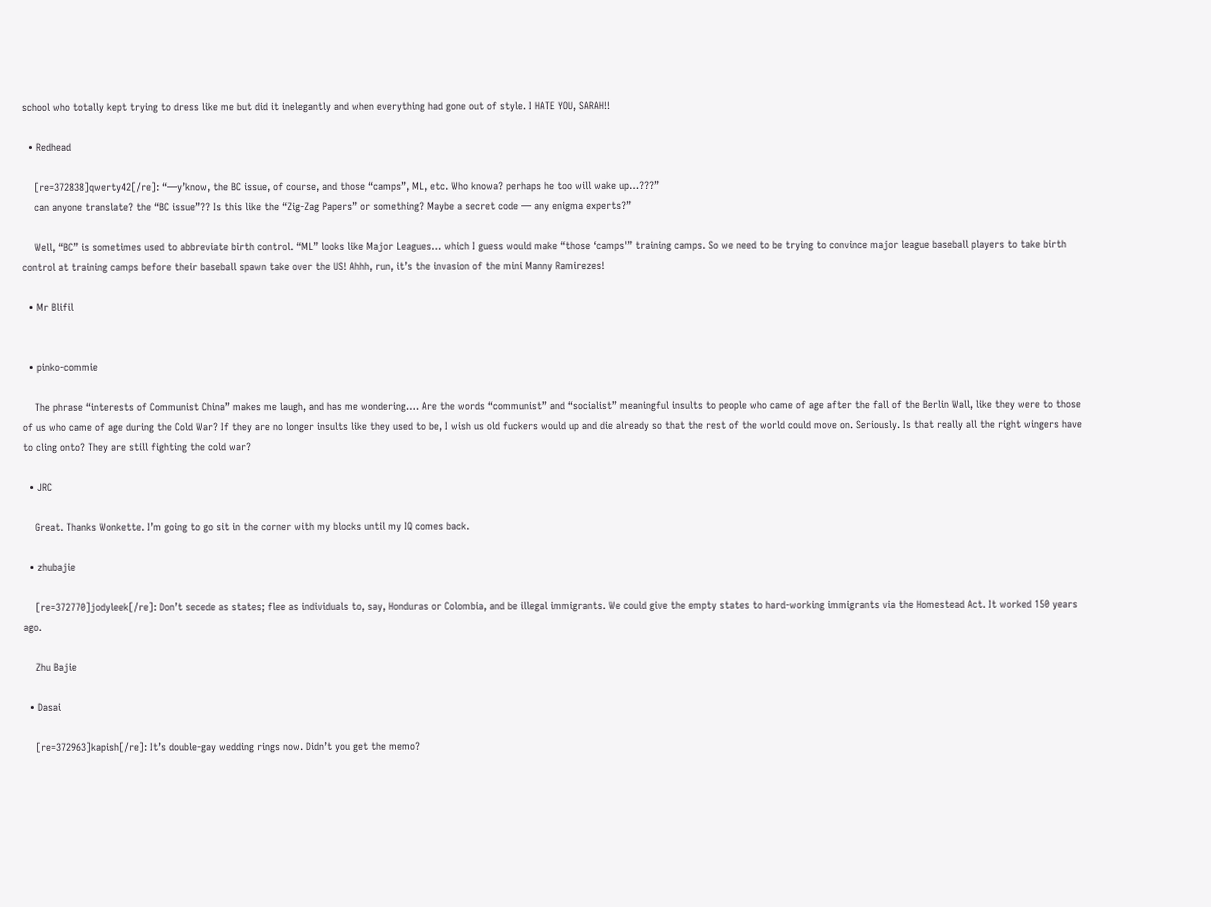school who totally kept trying to dress like me but did it inelegantly and when everything had gone out of style. I HATE YOU, SARAH!!

  • Redhead

    [re=372838]qwerty42[/re]: “—y’know, the BC issue, of course, and those “camps”, ML, etc. Who knowa? perhaps he too will wake up…???”
    can anyone translate? the “BC issue”?? Is this like the “Zig-Zag Papers” or something? Maybe a secret code — any enigma experts?”

    Well, “BC” is sometimes used to abbreviate birth control. “ML” looks like Major Leagues… which I guess would make “those ‘camps'” training camps. So we need to be trying to convince major league baseball players to take birth control at training camps before their baseball spawn take over the US! Ahhh, run, it’s the invasion of the mini Manny Ramirezes!

  • Mr Blifil


  • pinko-commie

    The phrase “interests of Communist China” makes me laugh, and has me wondering…. Are the words “communist” and “socialist” meaningful insults to people who came of age after the fall of the Berlin Wall, like they were to those of us who came of age during the Cold War? If they are no longer insults like they used to be, I wish us old fuckers would up and die already so that the rest of the world could move on. Seriously. Is that really all the right wingers have to cling onto? They are still fighting the cold war?

  • JRC

    Great. Thanks Wonkette. I’m going to go sit in the corner with my blocks until my IQ comes back.

  • zhubajie

    [re=372770]jodyleek[/re]: Don’t secede as states; flee as individuals to, say, Honduras or Colombia, and be illegal immigrants. We could give the empty states to hard-working immigrants via the Homestead Act. It worked 150 years ago.

    Zhu Bajie

  • Dasai

    [re=372963]kapish[/re]: It’s double-gay wedding rings now. Didn’t you get the memo?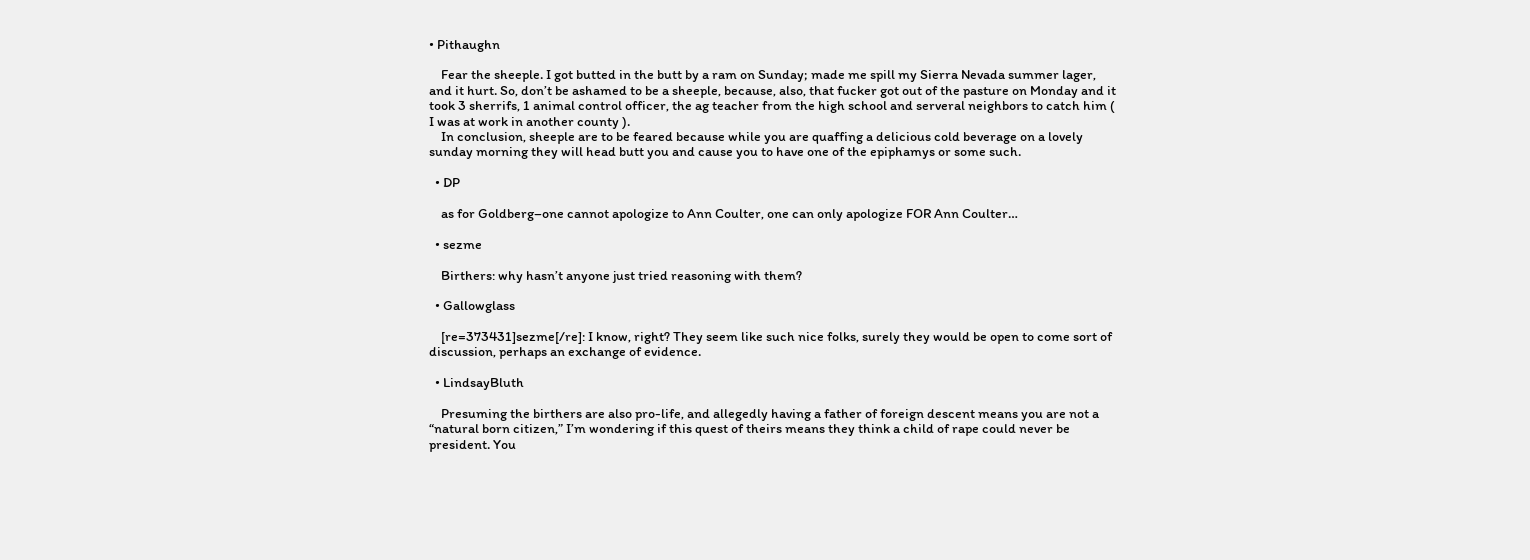• Pithaughn

    Fear the sheeple. I got butted in the butt by a ram on Sunday; made me spill my Sierra Nevada summer lager, and it hurt. So, don’t be ashamed to be a sheeple, because, also, that fucker got out of the pasture on Monday and it took 3 sherrifs, 1 animal control officer, the ag teacher from the high school and serveral neighbors to catch him ( I was at work in another county ).
    In conclusion, sheeple are to be feared because while you are quaffing a delicious cold beverage on a lovely sunday morning they will head butt you and cause you to have one of the epiphamys or some such.

  • DP

    as for Goldberg–one cannot apologize to Ann Coulter, one can only apologize FOR Ann Coulter…

  • sezme

    Birthers: why hasn’t anyone just tried reasoning with them?

  • Gallowglass

    [re=373431]sezme[/re]: I know, right? They seem like such nice folks, surely they would be open to come sort of discussion, perhaps an exchange of evidence.

  • LindsayBluth

    Presuming the birthers are also pro-life, and allegedly having a father of foreign descent means you are not a “natural born citizen,” I’m wondering if this quest of theirs means they think a child of rape could never be president. You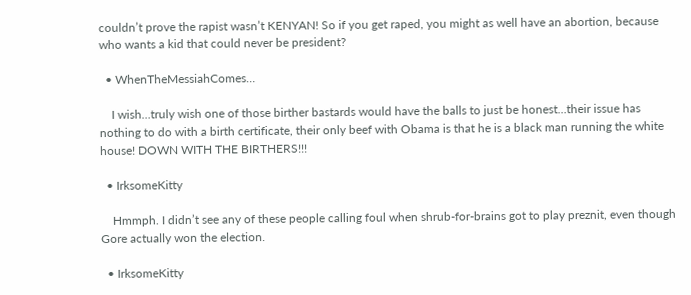couldn’t prove the rapist wasn’t KENYAN! So if you get raped, you might as well have an abortion, because who wants a kid that could never be president?

  • WhenTheMessiahComes…

    I wish…truly wish one of those birther bastards would have the balls to just be honest…their issue has nothing to do with a birth certificate, their only beef with Obama is that he is a black man running the white house! DOWN WITH THE BIRTHERS!!!

  • IrksomeKitty

    Hmmph. I didn’t see any of these people calling foul when shrub-for-brains got to play preznit, even though Gore actually won the election.

  • IrksomeKitty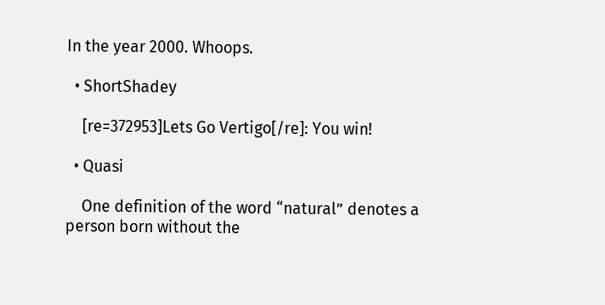In the year 2000. Whoops.

  • ShortShadey

    [re=372953]Lets Go Vertigo[/re]: You win!

  • Quasi

    One definition of the word “natural” denotes a person born without the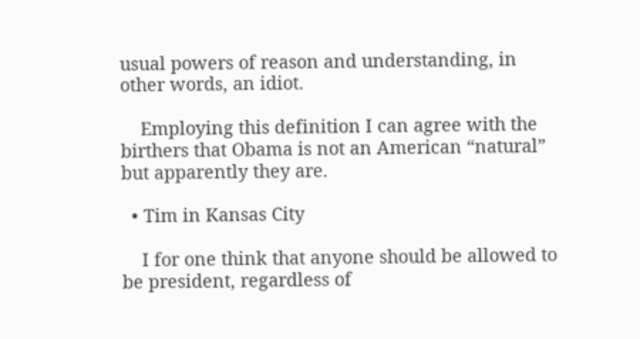usual powers of reason and understanding, in other words, an idiot.

    Employing this definition I can agree with the birthers that Obama is not an American “natural” but apparently they are.

  • Tim in Kansas City

    I for one think that anyone should be allowed to be president, regardless of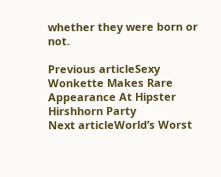whether they were born or not.

Previous articleSexy Wonkette Makes Rare Appearance At Hipster Hirshhorn Party
Next articleWorld’s Worst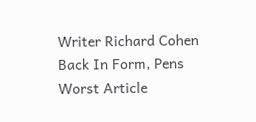Writer Richard Cohen Back In Form, Pens Worst Article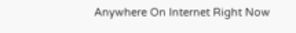Anywhere On Internet Right Now